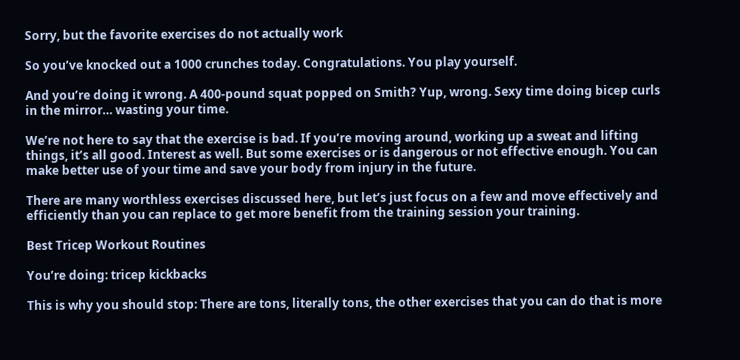Sorry, but the favorite exercises do not actually work

So you’ve knocked out a 1000 crunches today. Congratulations. You play yourself.

And you’re doing it wrong. A 400-pound squat popped on Smith? Yup, wrong. Sexy time doing bicep curls in the mirror… wasting your time.

We’re not here to say that the exercise is bad. If you’re moving around, working up a sweat and lifting things, it’s all good. Interest as well. But some exercises or is dangerous or not effective enough. You can make better use of your time and save your body from injury in the future.

There are many worthless exercises discussed here, but let’s just focus on a few and move effectively and efficiently than you can replace to get more benefit from the training session your training.

Best Tricep Workout Routines

You’re doing: tricep kickbacks

This is why you should stop: There are tons, literally tons, the other exercises that you can do that is more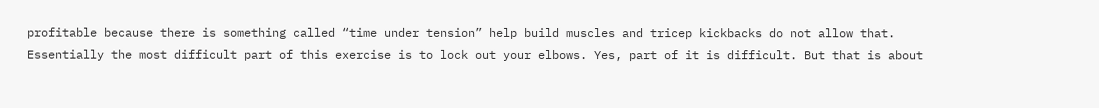profitable because there is something called “time under tension” help build muscles and tricep kickbacks do not allow that. Essentially the most difficult part of this exercise is to lock out your elbows. Yes, part of it is difficult. But that is about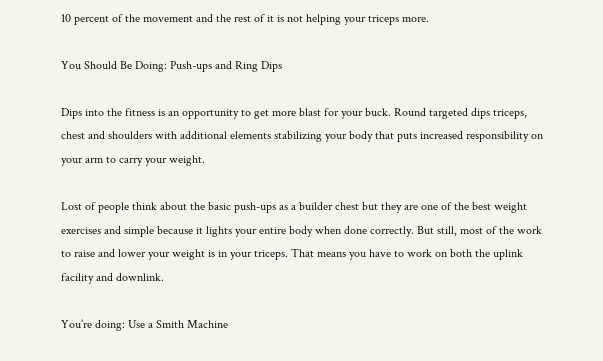10 percent of the movement and the rest of it is not helping your triceps more.

You Should Be Doing: Push-ups and Ring Dips

Dips into the fitness is an opportunity to get more blast for your buck. Round targeted dips triceps, chest and shoulders with additional elements stabilizing your body that puts increased responsibility on your arm to carry your weight.

Lost of people think about the basic push-ups as a builder chest but they are one of the best weight exercises and simple because it lights your entire body when done correctly. But still, most of the work to raise and lower your weight is in your triceps. That means you have to work on both the uplink facility and downlink.

You’re doing: Use a Smith Machine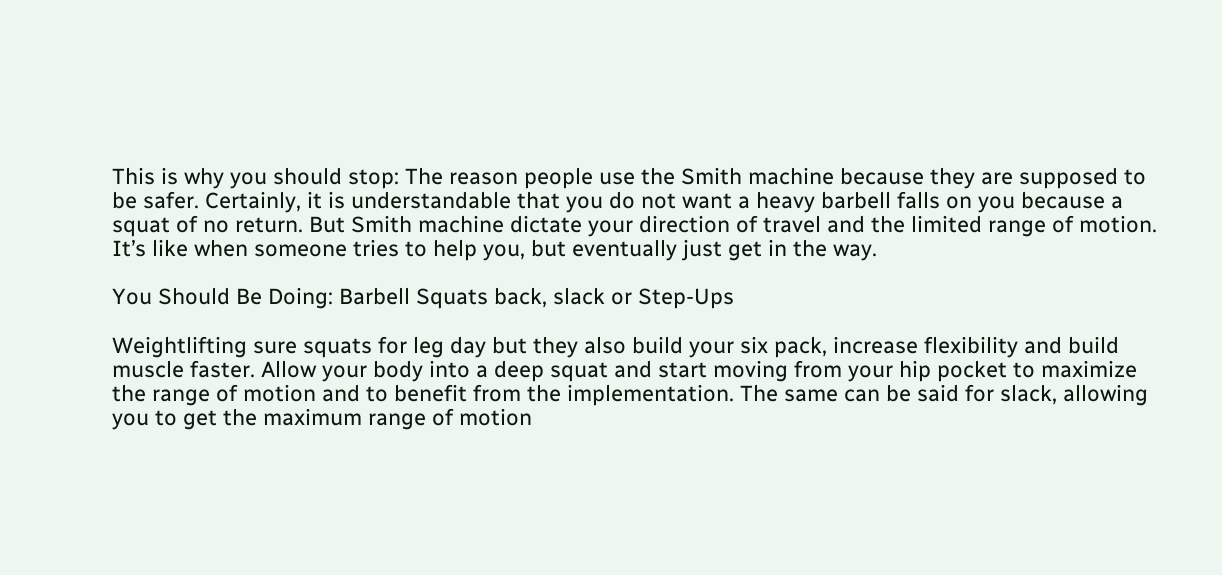This is why you should stop: The reason people use the Smith machine because they are supposed to be safer. Certainly, it is understandable that you do not want a heavy barbell falls on you because a squat of no return. But Smith machine dictate your direction of travel and the limited range of motion. It’s like when someone tries to help you, but eventually just get in the way.

You Should Be Doing: Barbell Squats back, slack or Step-Ups

Weightlifting sure squats for leg day but they also build your six pack, increase flexibility and build muscle faster. Allow your body into a deep squat and start moving from your hip pocket to maximize the range of motion and to benefit from the implementation. The same can be said for slack, allowing you to get the maximum range of motion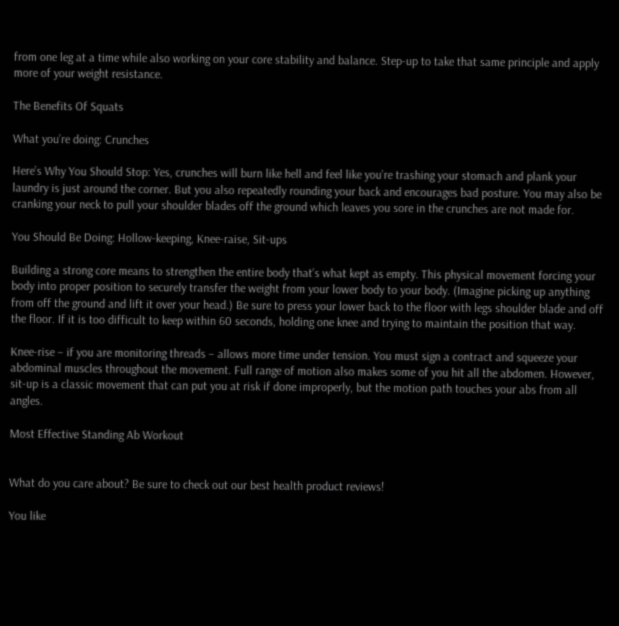from one leg at a time while also working on your core stability and balance. Step-up to take that same principle and apply more of your weight resistance.

The Benefits Of Squats

What you’re doing: Crunches

Here’s Why You Should Stop: Yes, crunches will burn like hell and feel like you’re trashing your stomach and plank your laundry is just around the corner. But you also repeatedly rounding your back and encourages bad posture. You may also be cranking your neck to pull your shoulder blades off the ground which leaves you sore in the crunches are not made for.

You Should Be Doing: Hollow-keeping, Knee-raise, Sit-ups

Building a strong core means to strengthen the entire body that’s what kept as empty. This physical movement forcing your body into proper position to securely transfer the weight from your lower body to your body. (Imagine picking up anything from off the ground and lift it over your head.) Be sure to press your lower back to the floor with legs shoulder blade and off the floor. If it is too difficult to keep within 60 seconds, holding one knee and trying to maintain the position that way.

Knee-rise – if you are monitoring threads – allows more time under tension. You must sign a contract and squeeze your abdominal muscles throughout the movement. Full range of motion also makes some of you hit all the abdomen. However, sit-up is a classic movement that can put you at risk if done improperly, but the motion path touches your abs from all angles.

Most Effective Standing Ab Workout


What do you care about? Be sure to check out our best health product reviews!

You like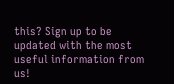this? Sign up to be updated with the most useful information from us!